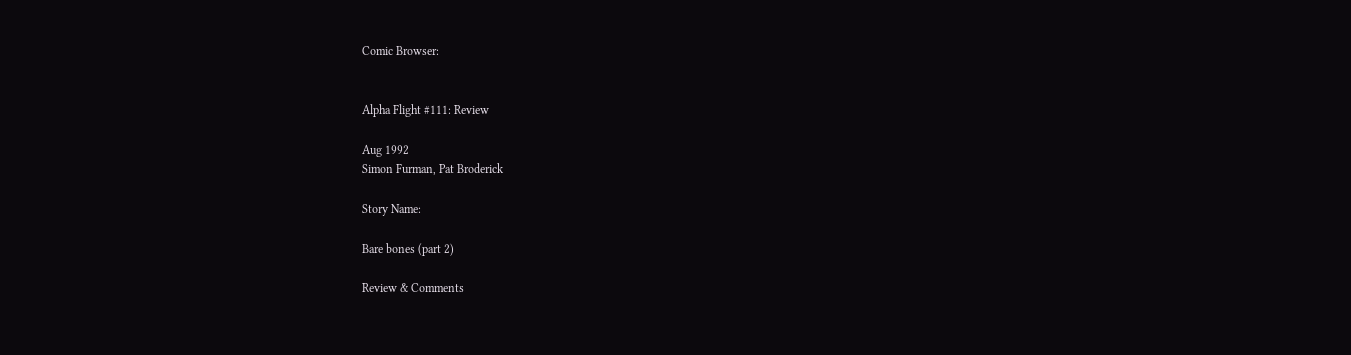Comic Browser:


Alpha Flight #111: Review

Aug 1992
Simon Furman, Pat Broderick

Story Name:

Bare bones (part 2)

Review & Comments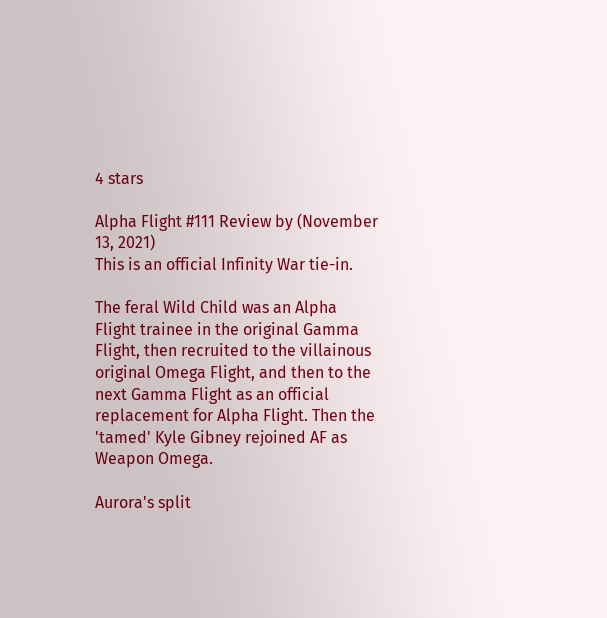4 stars

Alpha Flight #111 Review by (November 13, 2021)
This is an official Infinity War tie-in.

The feral Wild Child was an Alpha Flight trainee in the original Gamma Flight, then recruited to the villainous original Omega Flight, and then to the next Gamma Flight as an official replacement for Alpha Flight. Then the 'tamed' Kyle Gibney rejoined AF as Weapon Omega.

Aurora's split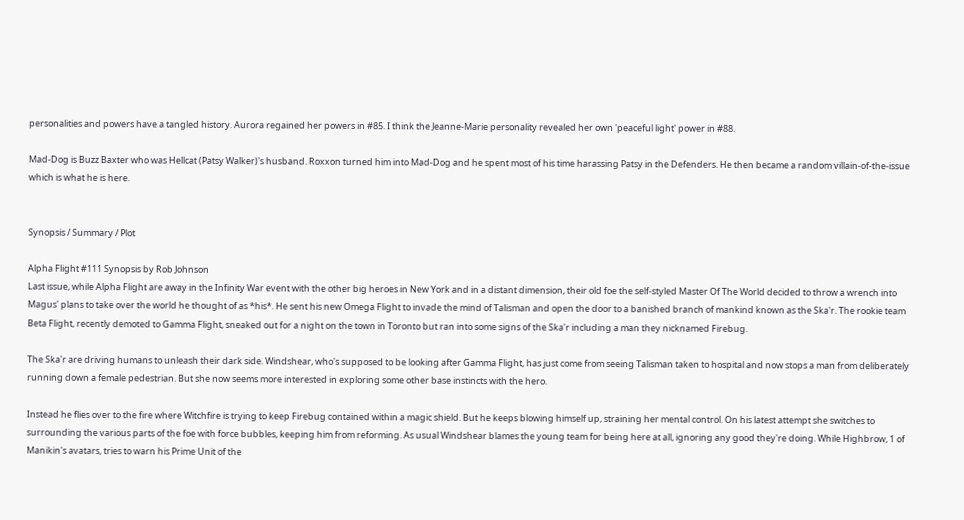personalities and powers have a tangled history. Aurora regained her powers in #85. I think the Jeanne-Marie personality revealed her own 'peaceful light' power in #88.

Mad-Dog is Buzz Baxter who was Hellcat (Patsy Walker)'s husband. Roxxon turned him into Mad-Dog and he spent most of his time harassing Patsy in the Defenders. He then became a random villain-of-the-issue which is what he is here.


Synopsis / Summary / Plot

Alpha Flight #111 Synopsis by Rob Johnson
Last issue, while Alpha Flight are away in the Infinity War event with the other big heroes in New York and in a distant dimension, their old foe the self-styled Master Of The World decided to throw a wrench into Magus' plans to take over the world he thought of as *his*. He sent his new Omega Flight to invade the mind of Talisman and open the door to a banished branch of mankind known as the Ska'r. The rookie team Beta Flight, recently demoted to Gamma Flight, sneaked out for a night on the town in Toronto but ran into some signs of the Ska'r including a man they nicknamed Firebug.

The Ska'r are driving humans to unleash their dark side. Windshear, who's supposed to be looking after Gamma Flight, has just come from seeing Talisman taken to hospital and now stops a man from deliberately running down a female pedestrian. But she now seems more interested in exploring some other base instincts with the hero.

Instead he flies over to the fire where Witchfire is trying to keep Firebug contained within a magic shield. But he keeps blowing himself up, straining her mental control. On his latest attempt she switches to surrounding the various parts of the foe with force bubbles, keeping him from reforming. As usual Windshear blames the young team for being here at all, ignoring any good they're doing. While Highbrow, 1 of Manikin's avatars, tries to warn his Prime Unit of the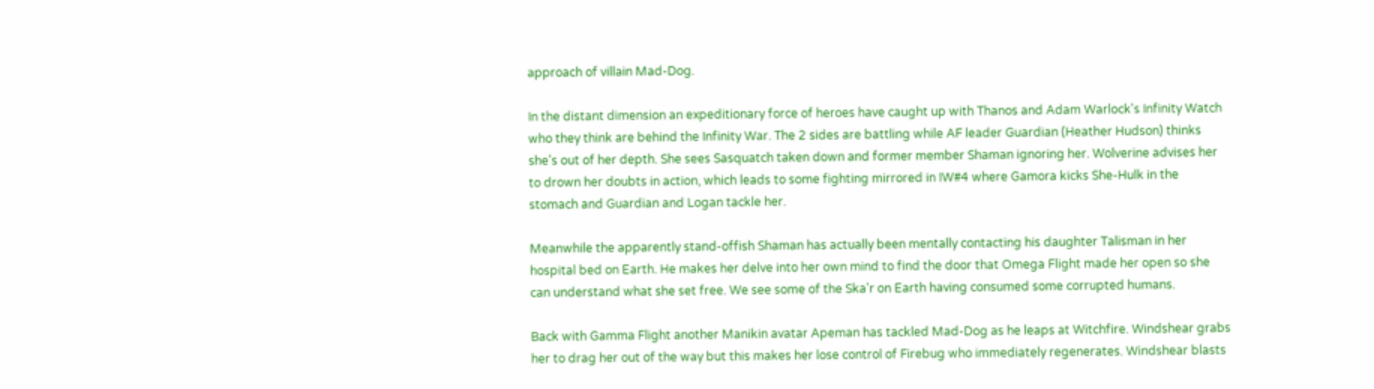approach of villain Mad-Dog.

In the distant dimension an expeditionary force of heroes have caught up with Thanos and Adam Warlock's Infinity Watch who they think are behind the Infinity War. The 2 sides are battling while AF leader Guardian (Heather Hudson) thinks she's out of her depth. She sees Sasquatch taken down and former member Shaman ignoring her. Wolverine advises her to drown her doubts in action, which leads to some fighting mirrored in IW#4 where Gamora kicks She-Hulk in the stomach and Guardian and Logan tackle her.

Meanwhile the apparently stand-offish Shaman has actually been mentally contacting his daughter Talisman in her hospital bed on Earth. He makes her delve into her own mind to find the door that Omega Flight made her open so she can understand what she set free. We see some of the Ska'r on Earth having consumed some corrupted humans.

Back with Gamma Flight another Manikin avatar Apeman has tackled Mad-Dog as he leaps at Witchfire. Windshear grabs her to drag her out of the way but this makes her lose control of Firebug who immediately regenerates. Windshear blasts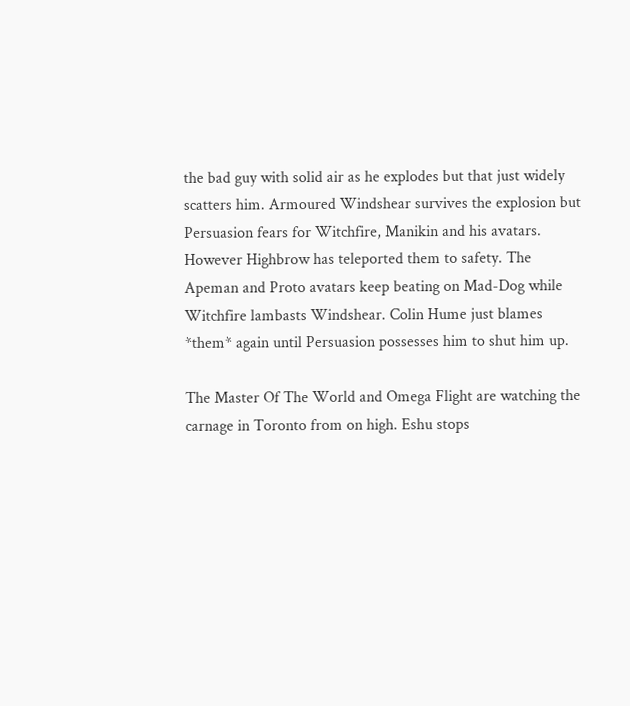the bad guy with solid air as he explodes but that just widely scatters him. Armoured Windshear survives the explosion but Persuasion fears for Witchfire, Manikin and his avatars. However Highbrow has teleported them to safety. The Apeman and Proto avatars keep beating on Mad-Dog while Witchfire lambasts Windshear. Colin Hume just blames *them* again until Persuasion possesses him to shut him up.

The Master Of The World and Omega Flight are watching the carnage in Toronto from on high. Eshu stops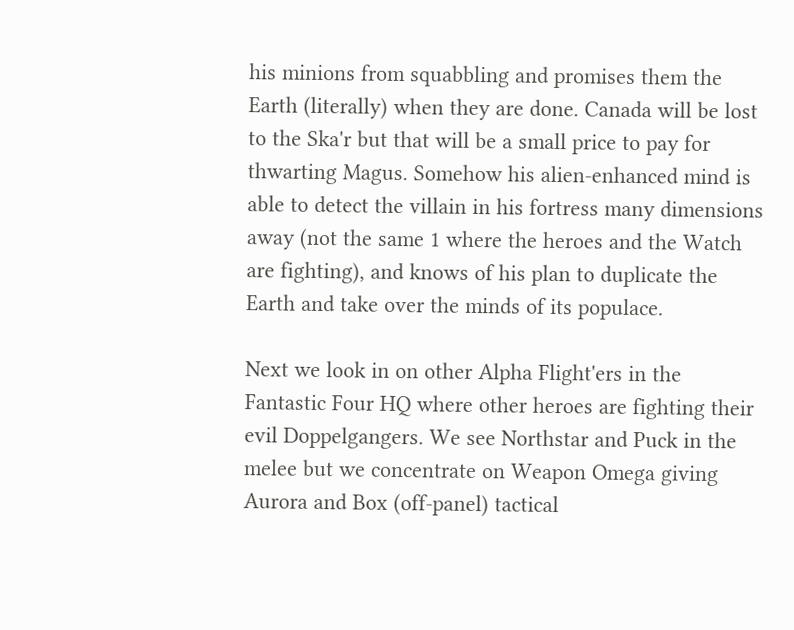his minions from squabbling and promises them the Earth (literally) when they are done. Canada will be lost to the Ska'r but that will be a small price to pay for thwarting Magus. Somehow his alien-enhanced mind is able to detect the villain in his fortress many dimensions away (not the same 1 where the heroes and the Watch are fighting), and knows of his plan to duplicate the Earth and take over the minds of its populace.

Next we look in on other Alpha Flight'ers in the Fantastic Four HQ where other heroes are fighting their evil Doppelgangers. We see Northstar and Puck in the melee but we concentrate on Weapon Omega giving Aurora and Box (off-panel) tactical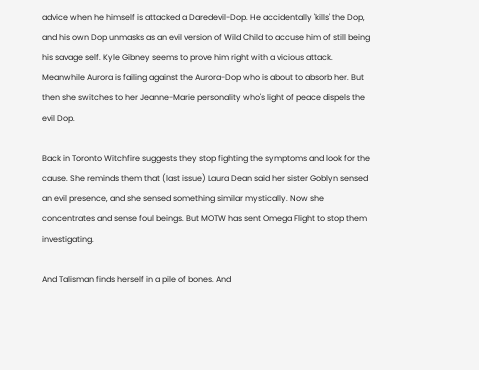advice when he himself is attacked a Daredevil-Dop. He accidentally 'kills' the Dop, and his own Dop unmasks as an evil version of Wild Child to accuse him of still being his savage self. Kyle Gibney seems to prove him right with a vicious attack. Meanwhile Aurora is failing against the Aurora-Dop who is about to absorb her. But then she switches to her Jeanne-Marie personality who's light of peace dispels the evil Dop.

Back in Toronto Witchfire suggests they stop fighting the symptoms and look for the cause. She reminds them that (last issue) Laura Dean said her sister Goblyn sensed an evil presence, and she sensed something similar mystically. Now she concentrates and sense foul beings. But MOTW has sent Omega Flight to stop them investigating.

And Talisman finds herself in a pile of bones. And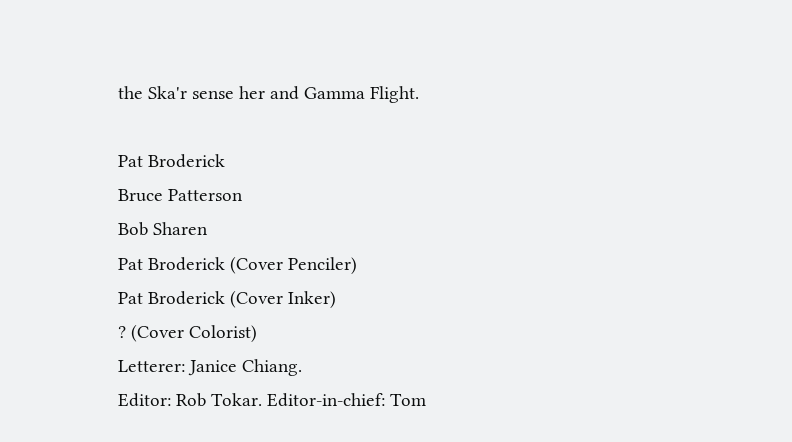the Ska'r sense her and Gamma Flight.

Pat Broderick
Bruce Patterson
Bob Sharen
Pat Broderick (Cover Penciler)
Pat Broderick (Cover Inker)
? (Cover Colorist)
Letterer: Janice Chiang.
Editor: Rob Tokar. Editor-in-chief: Tom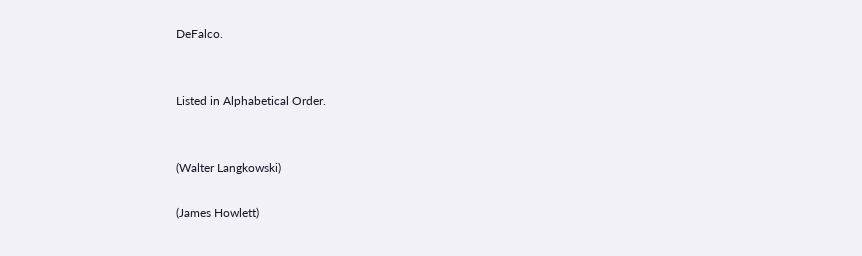DeFalco.


Listed in Alphabetical Order.


(Walter Langkowski)

(James Howlett)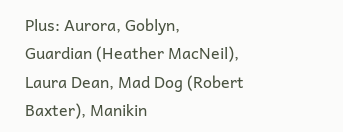Plus: Aurora, Goblyn, Guardian (Heather MacNeil), Laura Dean, Mad Dog (Robert Baxter), Manikin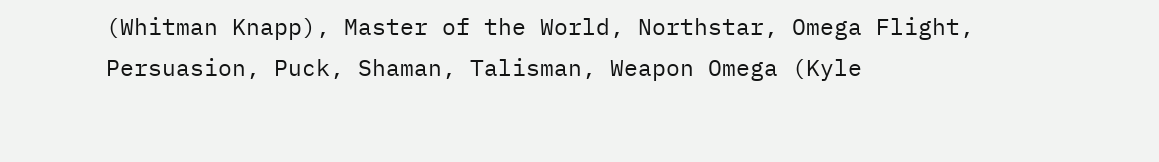(Whitman Knapp), Master of the World, Northstar, Omega Flight, Persuasion, Puck, Shaman, Talisman, Weapon Omega (Kyle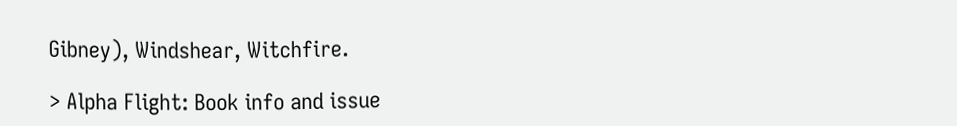Gibney), Windshear, Witchfire.

> Alpha Flight: Book info and issue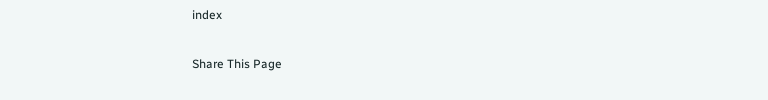index

Share This Page